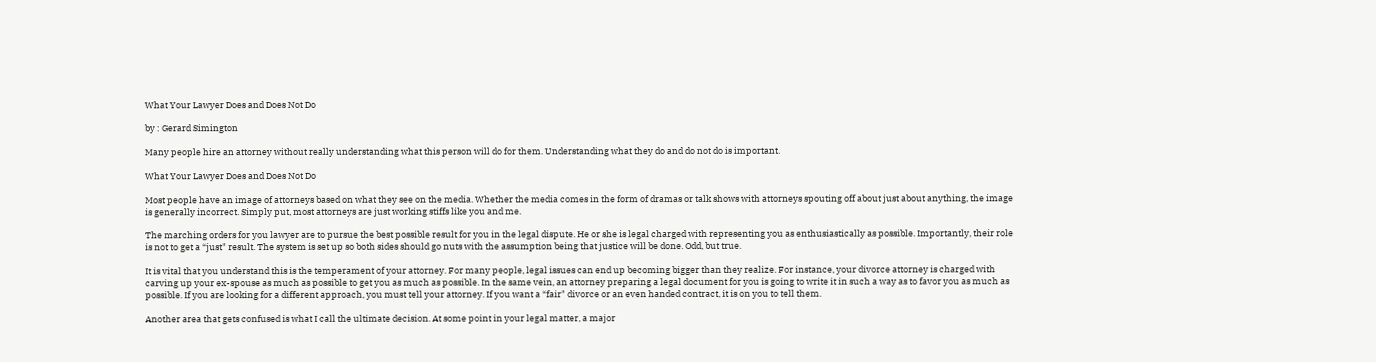What Your Lawyer Does and Does Not Do

by : Gerard Simington

Many people hire an attorney without really understanding what this person will do for them. Understanding what they do and do not do is important.

What Your Lawyer Does and Does Not Do

Most people have an image of attorneys based on what they see on the media. Whether the media comes in the form of dramas or talk shows with attorneys spouting off about just about anything, the image is generally incorrect. Simply put, most attorneys are just working stiffs like you and me.

The marching orders for you lawyer are to pursue the best possible result for you in the legal dispute. He or she is legal charged with representing you as enthusiastically as possible. Importantly, their role is not to get a “just" result. The system is set up so both sides should go nuts with the assumption being that justice will be done. Odd, but true.

It is vital that you understand this is the temperament of your attorney. For many people, legal issues can end up becoming bigger than they realize. For instance, your divorce attorney is charged with carving up your ex-spouse as much as possible to get you as much as possible. In the same vein, an attorney preparing a legal document for you is going to write it in such a way as to favor you as much as possible. If you are looking for a different approach, you must tell your attorney. If you want a “fair" divorce or an even handed contract, it is on you to tell them.

Another area that gets confused is what I call the ultimate decision. At some point in your legal matter, a major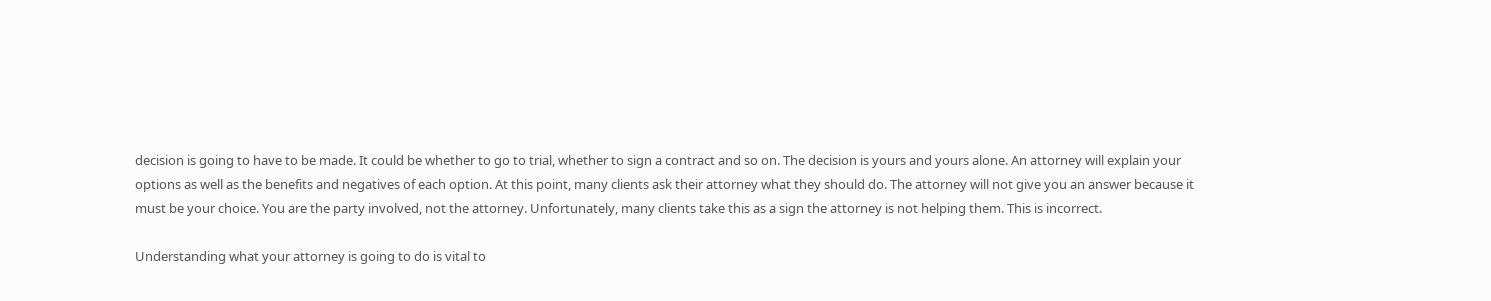decision is going to have to be made. It could be whether to go to trial, whether to sign a contract and so on. The decision is yours and yours alone. An attorney will explain your options as well as the benefits and negatives of each option. At this point, many clients ask their attorney what they should do. The attorney will not give you an answer because it must be your choice. You are the party involved, not the attorney. Unfortunately, many clients take this as a sign the attorney is not helping them. This is incorrect.

Understanding what your attorney is going to do is vital to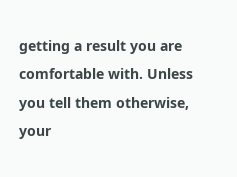getting a result you are comfortable with. Unless you tell them otherwise, your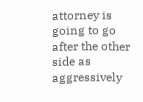attorney is going to go after the other side as aggressively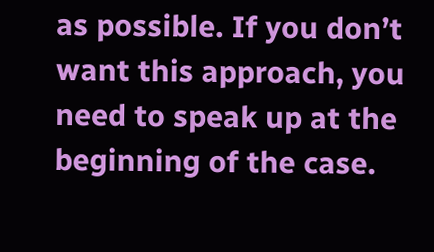as possible. If you don’t want this approach, you need to speak up at the beginning of the case.